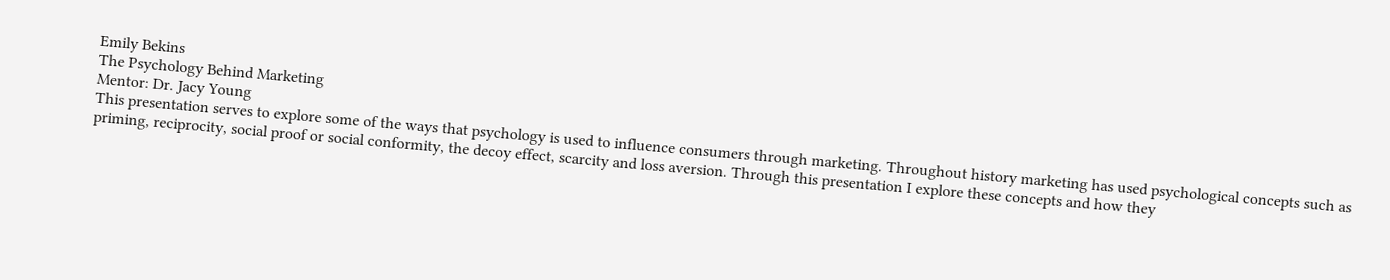Emily Bekins
The Psychology Behind Marketing
Mentor: Dr. Jacy Young
This presentation serves to explore some of the ways that psychology is used to influence consumers through marketing. Throughout history marketing has used psychological concepts such as priming, reciprocity, social proof or social conformity, the decoy effect, scarcity and loss aversion. Through this presentation I explore these concepts and how they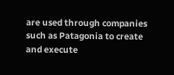are used through companies such as Patagonia to create and execute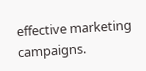effective marketing campaigns.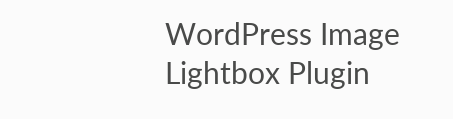WordPress Image Lightbox Plugin